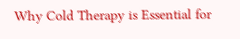Why Cold Therapy is Essential for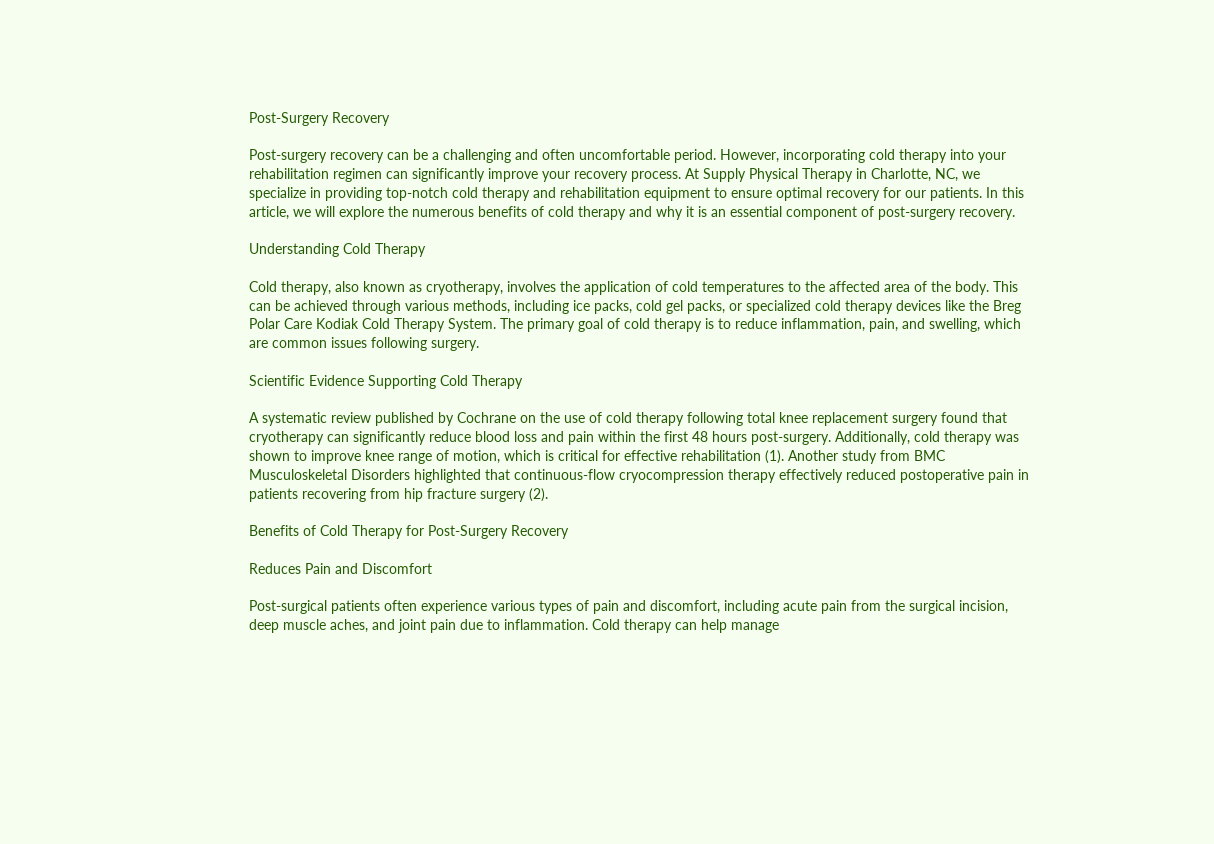Post-Surgery Recovery

Post-surgery recovery can be a challenging and often uncomfortable period. However, incorporating cold therapy into your rehabilitation regimen can significantly improve your recovery process. At Supply Physical Therapy in Charlotte, NC, we specialize in providing top-notch cold therapy and rehabilitation equipment to ensure optimal recovery for our patients. In this article, we will explore the numerous benefits of cold therapy and why it is an essential component of post-surgery recovery.

Understanding Cold Therapy

Cold therapy, also known as cryotherapy, involves the application of cold temperatures to the affected area of the body. This can be achieved through various methods, including ice packs, cold gel packs, or specialized cold therapy devices like the Breg Polar Care Kodiak Cold Therapy System. The primary goal of cold therapy is to reduce inflammation, pain, and swelling, which are common issues following surgery.

Scientific Evidence Supporting Cold Therapy

A systematic review published by Cochrane on the use of cold therapy following total knee replacement surgery found that cryotherapy can significantly reduce blood loss and pain within the first 48 hours post-surgery. Additionally, cold therapy was shown to improve knee range of motion, which is critical for effective rehabilitation (1). Another study from BMC Musculoskeletal Disorders highlighted that continuous-flow cryocompression therapy effectively reduced postoperative pain in patients recovering from hip fracture surgery (2).

Benefits of Cold Therapy for Post-Surgery Recovery

Reduces Pain and Discomfort

Post-surgical patients often experience various types of pain and discomfort, including acute pain from the surgical incision, deep muscle aches, and joint pain due to inflammation. Cold therapy can help manage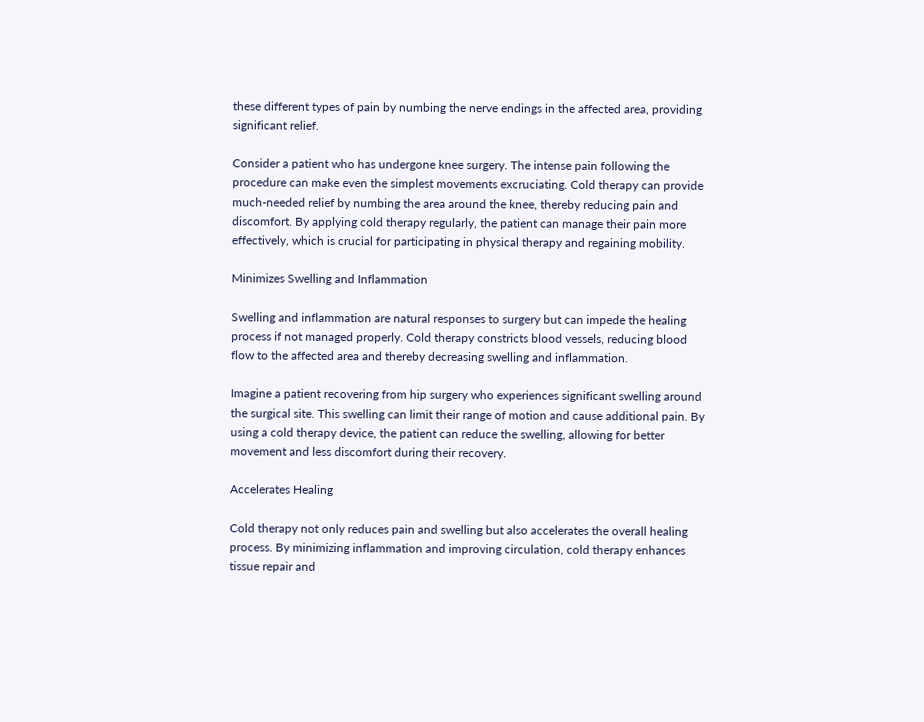these different types of pain by numbing the nerve endings in the affected area, providing significant relief.

Consider a patient who has undergone knee surgery. The intense pain following the procedure can make even the simplest movements excruciating. Cold therapy can provide much-needed relief by numbing the area around the knee, thereby reducing pain and discomfort. By applying cold therapy regularly, the patient can manage their pain more effectively, which is crucial for participating in physical therapy and regaining mobility.

Minimizes Swelling and Inflammation

Swelling and inflammation are natural responses to surgery but can impede the healing process if not managed properly. Cold therapy constricts blood vessels, reducing blood flow to the affected area and thereby decreasing swelling and inflammation.

Imagine a patient recovering from hip surgery who experiences significant swelling around the surgical site. This swelling can limit their range of motion and cause additional pain. By using a cold therapy device, the patient can reduce the swelling, allowing for better movement and less discomfort during their recovery.

Accelerates Healing

Cold therapy not only reduces pain and swelling but also accelerates the overall healing process. By minimizing inflammation and improving circulation, cold therapy enhances tissue repair and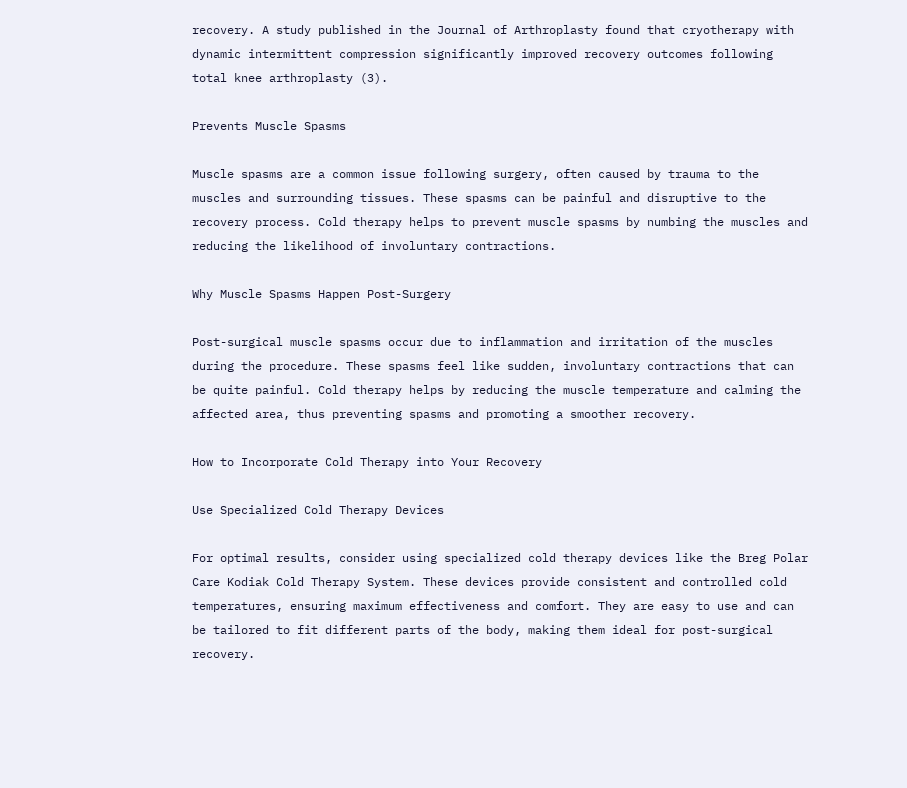recovery. A study published in the Journal of Arthroplasty found that cryotherapy with dynamic intermittent compression significantly improved recovery outcomes following total knee arthroplasty (3).

Prevents Muscle Spasms

Muscle spasms are a common issue following surgery, often caused by trauma to the muscles and surrounding tissues. These spasms can be painful and disruptive to the recovery process. Cold therapy helps to prevent muscle spasms by numbing the muscles and reducing the likelihood of involuntary contractions.

Why Muscle Spasms Happen Post-Surgery

Post-surgical muscle spasms occur due to inflammation and irritation of the muscles during the procedure. These spasms feel like sudden, involuntary contractions that can be quite painful. Cold therapy helps by reducing the muscle temperature and calming the affected area, thus preventing spasms and promoting a smoother recovery.

How to Incorporate Cold Therapy into Your Recovery

Use Specialized Cold Therapy Devices

For optimal results, consider using specialized cold therapy devices like the Breg Polar Care Kodiak Cold Therapy System. These devices provide consistent and controlled cold temperatures, ensuring maximum effectiveness and comfort. They are easy to use and can be tailored to fit different parts of the body, making them ideal for post-surgical recovery.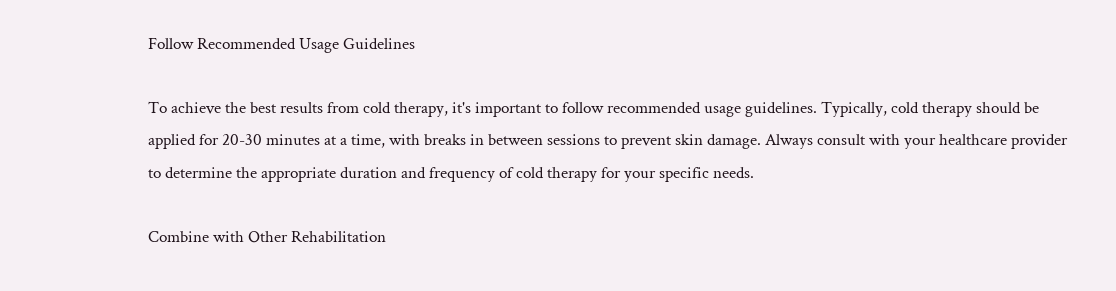Follow Recommended Usage Guidelines

To achieve the best results from cold therapy, it's important to follow recommended usage guidelines. Typically, cold therapy should be applied for 20-30 minutes at a time, with breaks in between sessions to prevent skin damage. Always consult with your healthcare provider to determine the appropriate duration and frequency of cold therapy for your specific needs.

Combine with Other Rehabilitation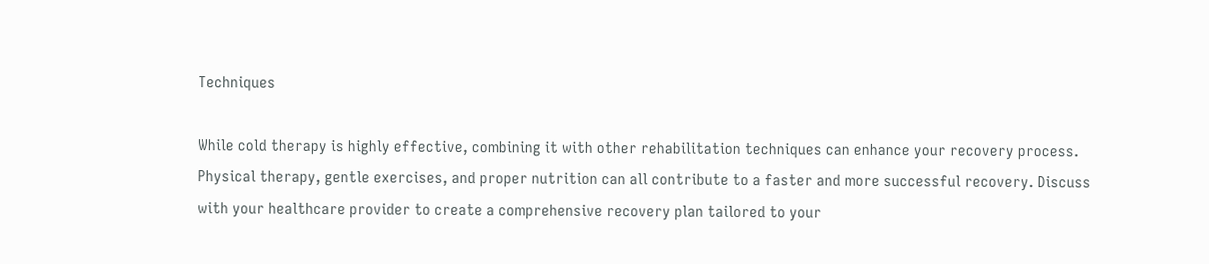Techniques

While cold therapy is highly effective, combining it with other rehabilitation techniques can enhance your recovery process. Physical therapy, gentle exercises, and proper nutrition can all contribute to a faster and more successful recovery. Discuss with your healthcare provider to create a comprehensive recovery plan tailored to your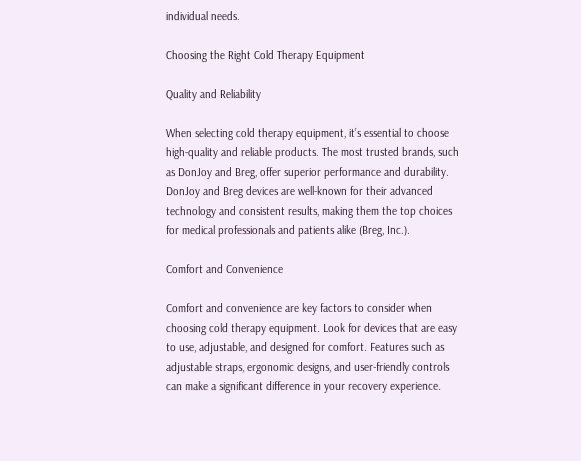individual needs.

Choosing the Right Cold Therapy Equipment

Quality and Reliability

When selecting cold therapy equipment, it’s essential to choose high-quality and reliable products. The most trusted brands, such as DonJoy and Breg, offer superior performance and durability. DonJoy and Breg devices are well-known for their advanced technology and consistent results, making them the top choices for medical professionals and patients alike (Breg, Inc.).

Comfort and Convenience

Comfort and convenience are key factors to consider when choosing cold therapy equipment. Look for devices that are easy to use, adjustable, and designed for comfort. Features such as adjustable straps, ergonomic designs, and user-friendly controls can make a significant difference in your recovery experience.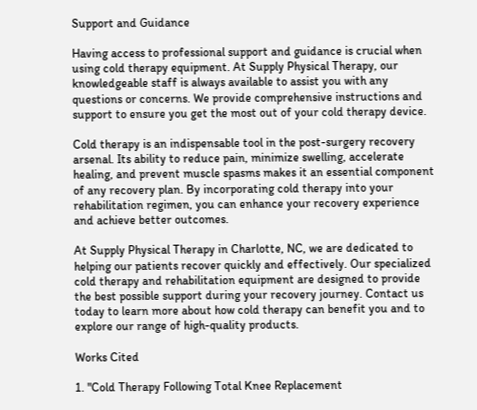Support and Guidance

Having access to professional support and guidance is crucial when using cold therapy equipment. At Supply Physical Therapy, our knowledgeable staff is always available to assist you with any questions or concerns. We provide comprehensive instructions and support to ensure you get the most out of your cold therapy device.

Cold therapy is an indispensable tool in the post-surgery recovery arsenal. Its ability to reduce pain, minimize swelling, accelerate healing, and prevent muscle spasms makes it an essential component of any recovery plan. By incorporating cold therapy into your rehabilitation regimen, you can enhance your recovery experience and achieve better outcomes.

At Supply Physical Therapy in Charlotte, NC, we are dedicated to helping our patients recover quickly and effectively. Our specialized cold therapy and rehabilitation equipment are designed to provide the best possible support during your recovery journey. Contact us today to learn more about how cold therapy can benefit you and to explore our range of high-quality products.

Works Cited

1. "Cold Therapy Following Total Knee Replacement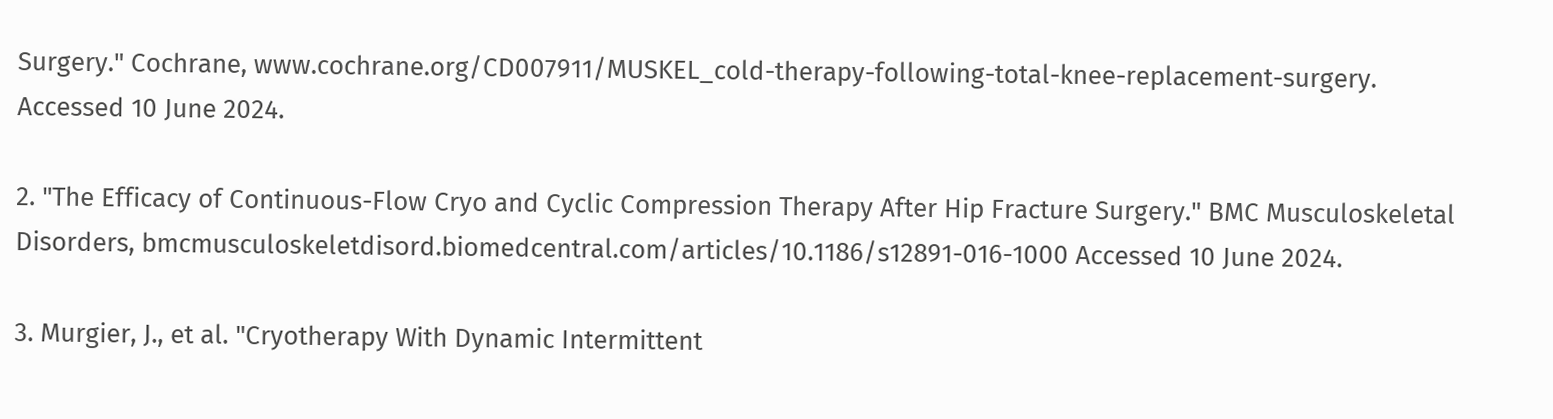Surgery." Cochrane, www.cochrane.org/CD007911/MUSKEL_cold-therapy-following-total-knee-replacement-surgery. Accessed 10 June 2024.

2. "The Efficacy of Continuous-Flow Cryo and Cyclic Compression Therapy After Hip Fracture Surgery." BMC Musculoskeletal Disorders, bmcmusculoskeletdisord.biomedcentral.com/articles/10.1186/s12891-016-1000 Accessed 10 June 2024.

3. Murgier, J., et al. "Cryotherapy With Dynamic Intermittent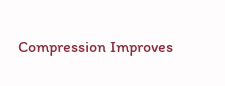Compression Improves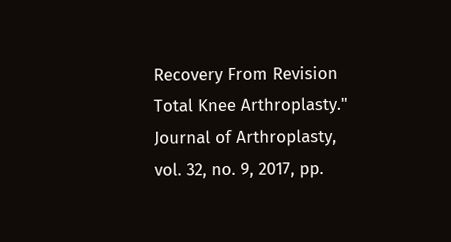Recovery From Revision Total Knee Arthroplasty." Journal of Arthroplasty, vol. 32, no. 9, 2017, pp.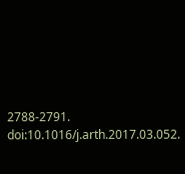2788-2791. doi:10.1016/j.arth.2017.03.052.